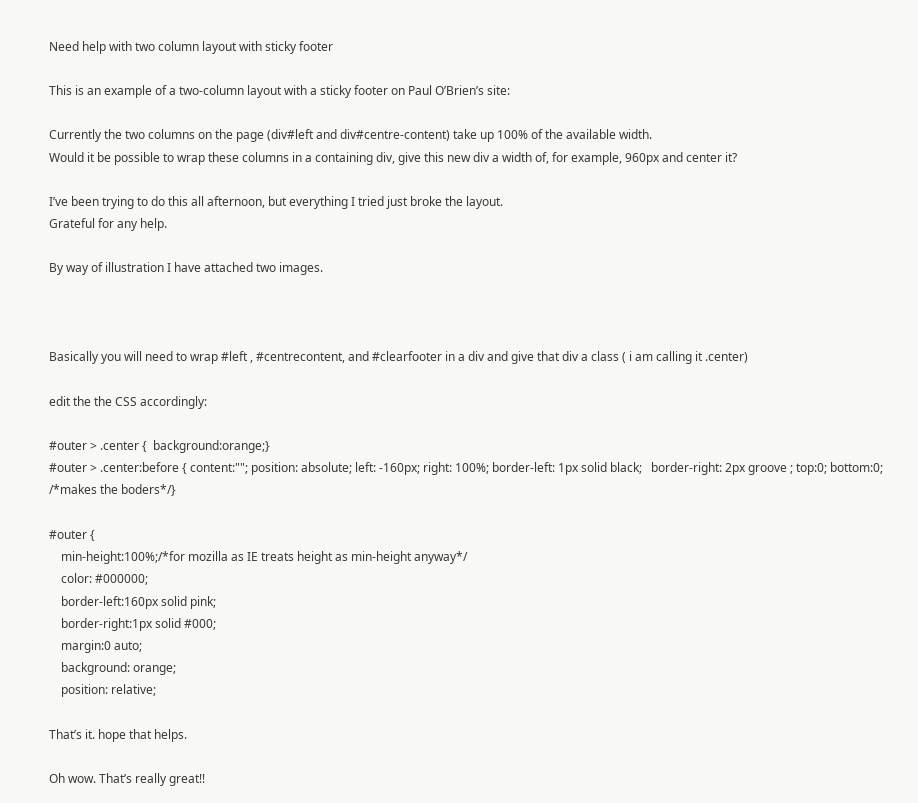Need help with two column layout with sticky footer

This is an example of a two-column layout with a sticky footer on Paul O’Brien’s site:

Currently the two columns on the page (div#left and div#centre-content) take up 100% of the available width.
Would it be possible to wrap these columns in a containing div, give this new div a width of, for example, 960px and center it?

I’ve been trying to do this all afternoon, but everything I tried just broke the layout.
Grateful for any help.

By way of illustration I have attached two images.



Basically you will need to wrap #left , #centrecontent, and #clearfooter in a div and give that div a class ( i am calling it .center)

edit the the CSS accordingly:

#outer > .center {  background:orange;}
#outer > .center:before { content:""; position: absolute; left: -160px; right: 100%; border-left: 1px solid black;   border-right: 2px groove ; top:0; bottom:0; /*makes the boders*/}

#outer {
    min-height:100%;/*for mozilla as IE treats height as min-height anyway*/
    color: #000000;
    border-left:160px solid pink;
    border-right:1px solid #000;
    margin:0 auto;
    background: orange;
    position: relative;

That’s it. hope that helps.

Oh wow. That’s really great!!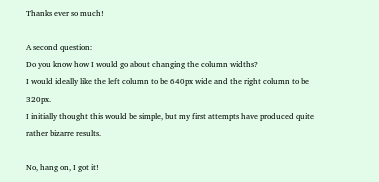Thanks ever so much!

A second question:
Do you know how I would go about changing the column widths?
I would ideally like the left column to be 640px wide and the right column to be 320px.
I initially thought this would be simple, but my first attempts have produced quite rather bizarre results.

No, hang on, I got it!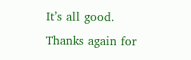It’s all good.
Thanks again for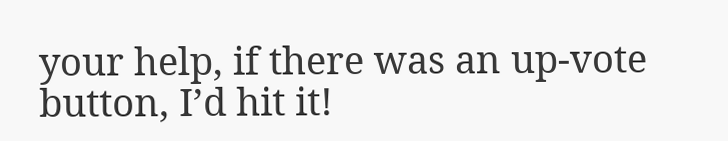your help, if there was an up-vote button, I’d hit it!